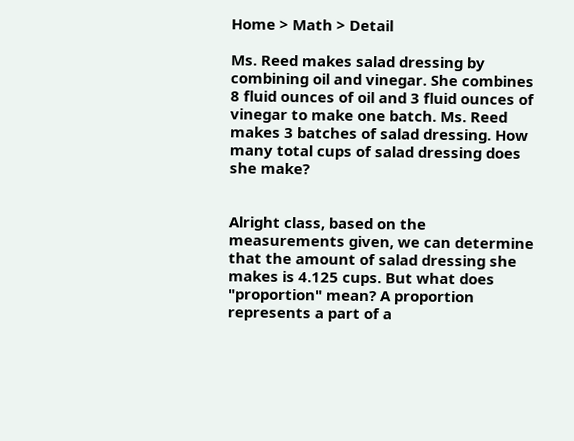Home > Math > Detail

Ms. Reed makes salad dressing by combining oil and vinegar. She combines 8 fluid ounces of oil and 3 fluid ounces of vinegar to make one batch. Ms. Reed makes 3 batches of salad dressing. How many total cups of salad dressing does she make?


Alright class, based on the measurements given, we can determine that the amount of salad dressing she makes is 4.125 cups. But what does "proportion" mean? A proportion represents a part of a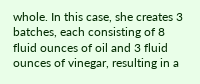whole. In this case, she creates 3 batches, each consisting of 8 fluid ounces of oil and 3 fluid ounces of vinegar, resulting in a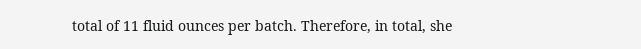total of 11 fluid ounces per batch. Therefore, in total, she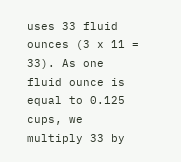uses 33 fluid ounces (3 x 11 = 33). As one fluid ounce is equal to 0.125 cups, we multiply 33 by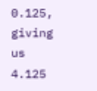0.125, giving us 4.125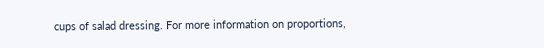cups of salad dressing. For more information on proportions,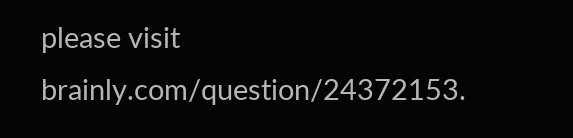please visit brainly.com/question/24372153.